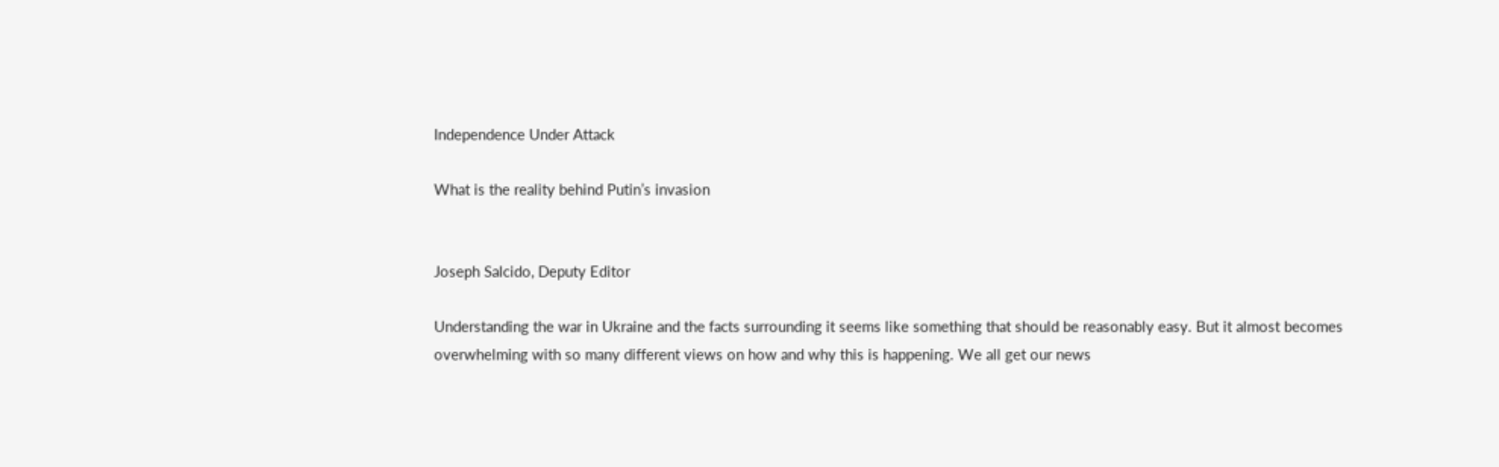Independence Under Attack

What is the reality behind Putin’s invasion


Joseph Salcido, Deputy Editor

Understanding the war in Ukraine and the facts surrounding it seems like something that should be reasonably easy. But it almost becomes overwhelming with so many different views on how and why this is happening. We all get our news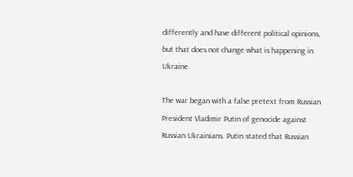differently and have different political opinions, but that does not change what is happening in Ukraine.

The war began with a false pretext from Russian President Vladimir Putin of genocide against Russian Ukrainians. Putin stated that Russian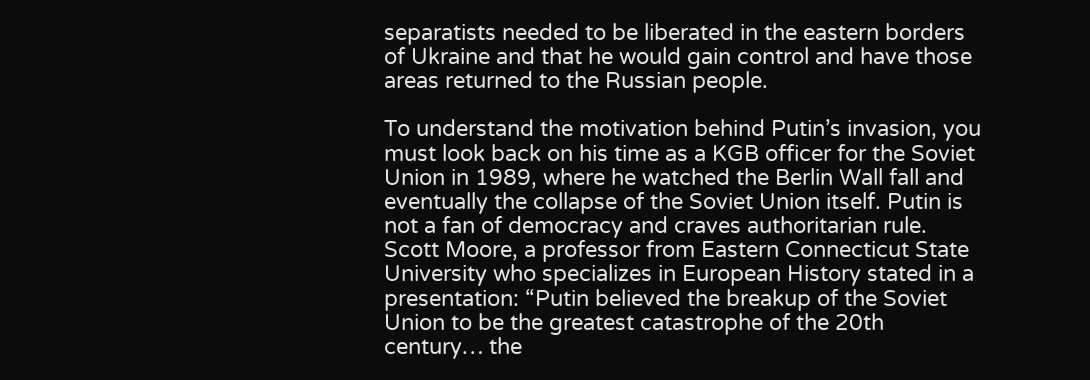separatists needed to be liberated in the eastern borders of Ukraine and that he would gain control and have those areas returned to the Russian people.

To understand the motivation behind Putin’s invasion, you must look back on his time as a KGB officer for the Soviet Union in 1989, where he watched the Berlin Wall fall and eventually the collapse of the Soviet Union itself. Putin is not a fan of democracy and craves authoritarian rule. Scott Moore, a professor from Eastern Connecticut State University who specializes in European History stated in a presentation: “Putin believed the breakup of the Soviet Union to be the greatest catastrophe of the 20th century… the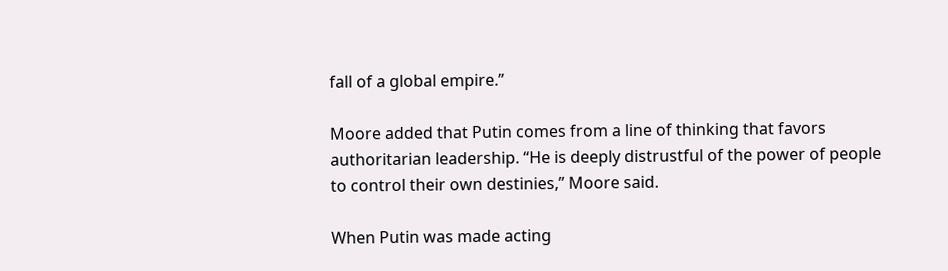fall of a global empire.”

Moore added that Putin comes from a line of thinking that favors authoritarian leadership. “He is deeply distrustful of the power of people to control their own destinies,” Moore said.

When Putin was made acting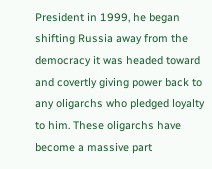President in 1999, he began shifting Russia away from the democracy it was headed toward and covertly giving power back to any oligarchs who pledged loyalty to him. These oligarchs have become a massive part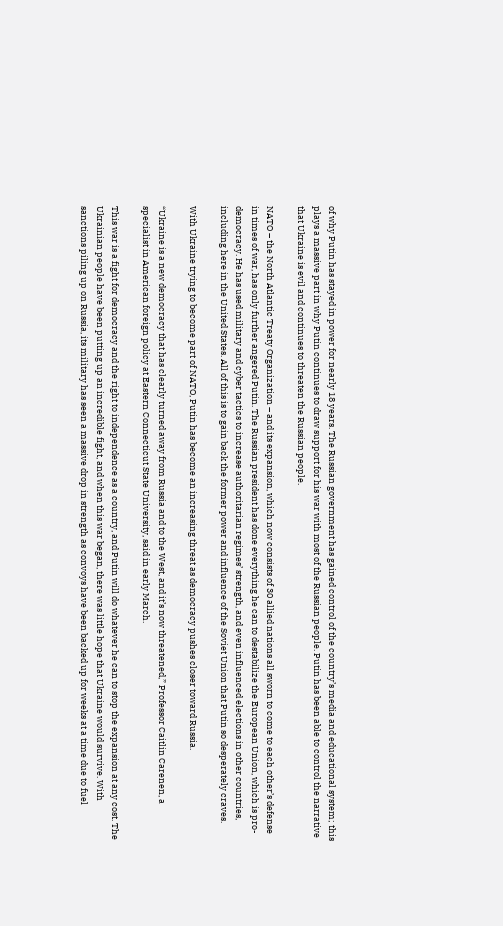of why Putin has stayed in power for nearly 18 years. The Russian government has gained control of the country’s media and educational system; this plays a massive part in why Putin continues to draw support for his war with most of the Russian people. Putin has been able to control the narrative that Ukraine is evil and continues to threaten the Russian people.

NATO – the North Atlantic Treaty Organization – and its expansion, which now consists of 30 allied nations all sworn to come to each other’s defense in times of war, has only further angered Putin. The Russian president has done everything he can to destabilize the European Union, which is pro-democracy. He has used military and cyber tactics to increase authoritarian regimes’ strength, and even influenced elections in other countries, including here in the United States. All of this is to gain back the former power and influence of the Soviet Union that Putin so desperately craves.

With Ukraine trying to become part of NATO, Putin has become an increasing threat as democracy pushes closer toward Russia.

“Ukraine is a new democracy that has clearly turned away from Russia and to the West, and it’s now threatened,” Professor Caitlin Carenen, a specialist in American foreign policy at Eastern Connecticut State University, said in early March.

This war is a fight for democracy and the right to independence as a country, and Putin will do whatever he can to stop the expansion at any cost. The Ukrainian people have been putting up an incredible fight, and when this war began, there was little hope that Ukraine would survive. With sanctions piling up on Russia, its military has seen a massive drop in strength as convoys have been backed up for weeks at a time due to fuel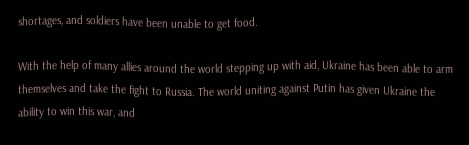shortages, and soldiers have been unable to get food.

With the help of many allies around the world stepping up with aid, Ukraine has been able to arm themselves and take the fight to Russia. The world uniting against Putin has given Ukraine the ability to win this war, and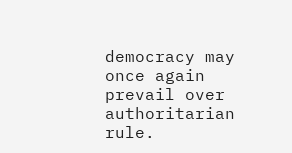democracy may once again prevail over authoritarian rule.